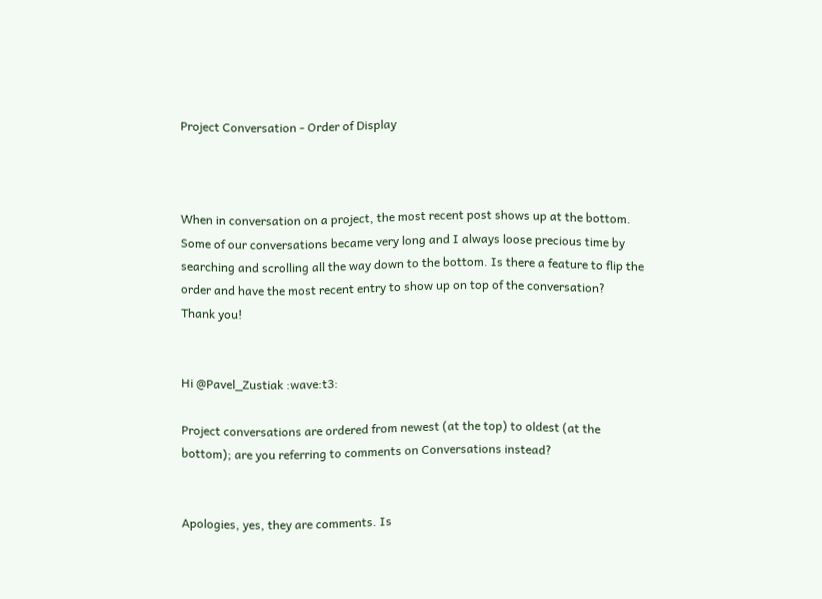Project Conversation - Order of Display



When in conversation on a project, the most recent post shows up at the bottom. Some of our conversations became very long and I always loose precious time by searching and scrolling all the way down to the bottom. Is there a feature to flip the order and have the most recent entry to show up on top of the conversation?
Thank you!


Hi @Pavel_Zustiak :wave:t3:

Project conversations are ordered from newest (at the top) to oldest (at the bottom); are you referring to comments on Conversations instead?


Apologies, yes, they are comments. Is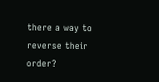there a way to reverse their order?